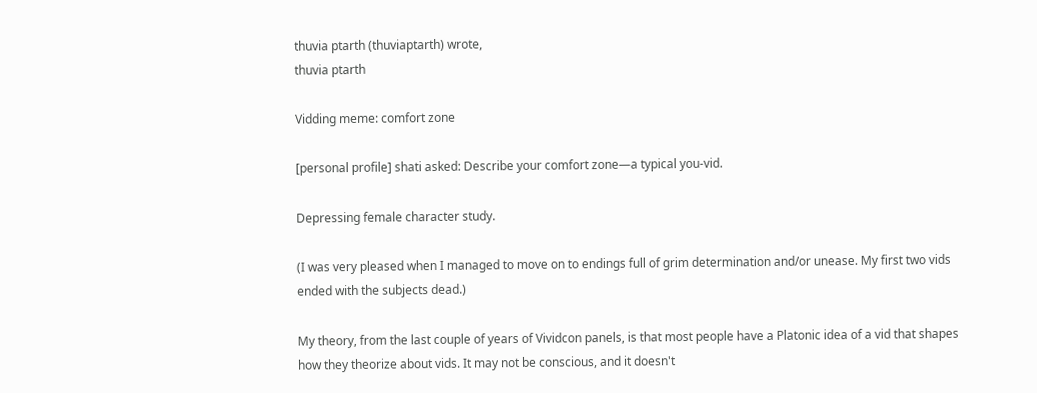thuvia ptarth (thuviaptarth) wrote,
thuvia ptarth

Vidding meme: comfort zone

[personal profile] shati asked: Describe your comfort zone—a typical you-vid.

Depressing female character study.

(I was very pleased when I managed to move on to endings full of grim determination and/or unease. My first two vids ended with the subjects dead.)

My theory, from the last couple of years of Vividcon panels, is that most people have a Platonic idea of a vid that shapes how they theorize about vids. It may not be conscious, and it doesn't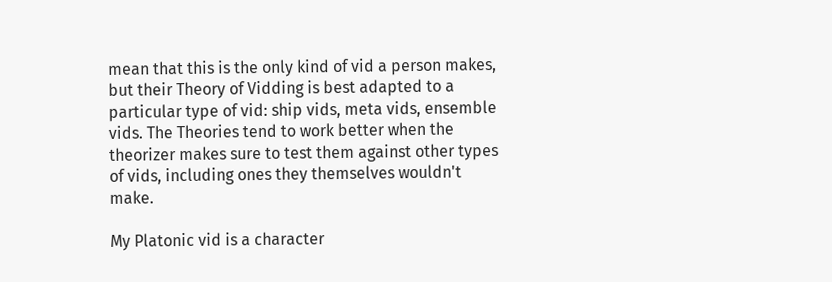mean that this is the only kind of vid a person makes, but their Theory of Vidding is best adapted to a particular type of vid: ship vids, meta vids, ensemble vids. The Theories tend to work better when the theorizer makes sure to test them against other types of vids, including ones they themselves wouldn't make.

My Platonic vid is a character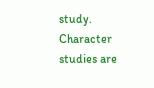study. Character studies are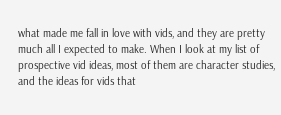what made me fall in love with vids, and they are pretty much all I expected to make. When I look at my list of prospective vid ideas, most of them are character studies, and the ideas for vids that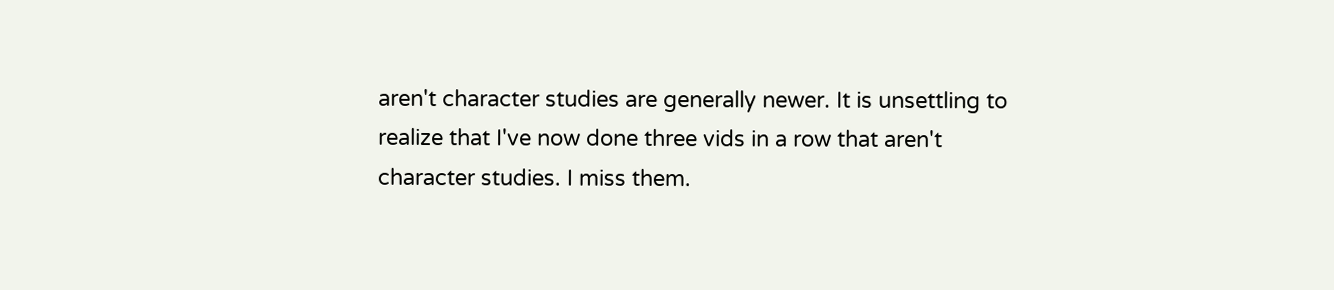aren't character studies are generally newer. It is unsettling to realize that I've now done three vids in a row that aren't character studies. I miss them.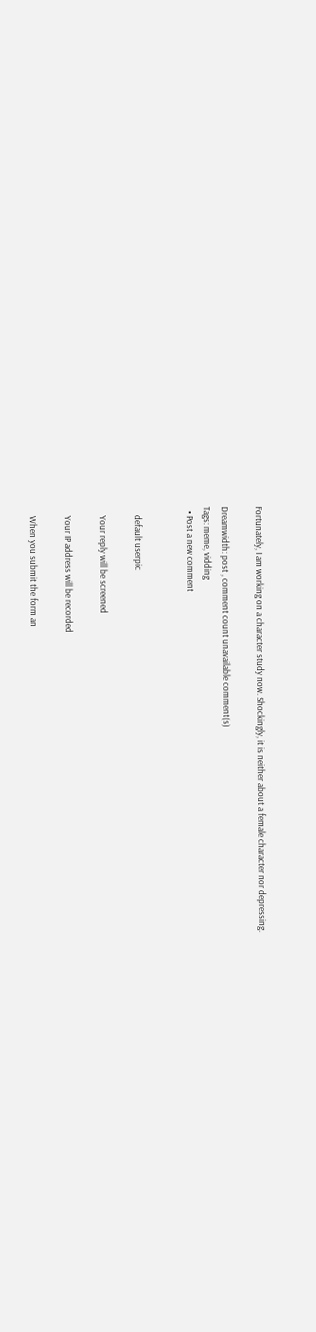Fortunately, I am working on a character study now. Shockingly, it is neither about a female character nor depressing.

Dreamwidth: post , comment count unavailable comment(s)
Tags: meme, vidding
  • Post a new comment


    default userpic

    Your reply will be screened

    Your IP address will be recorded

    When you submit the form an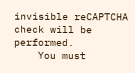invisible reCAPTCHA check will be performed.
    You must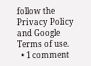follow the Privacy Policy and Google Terms of use.
  • 1 comment